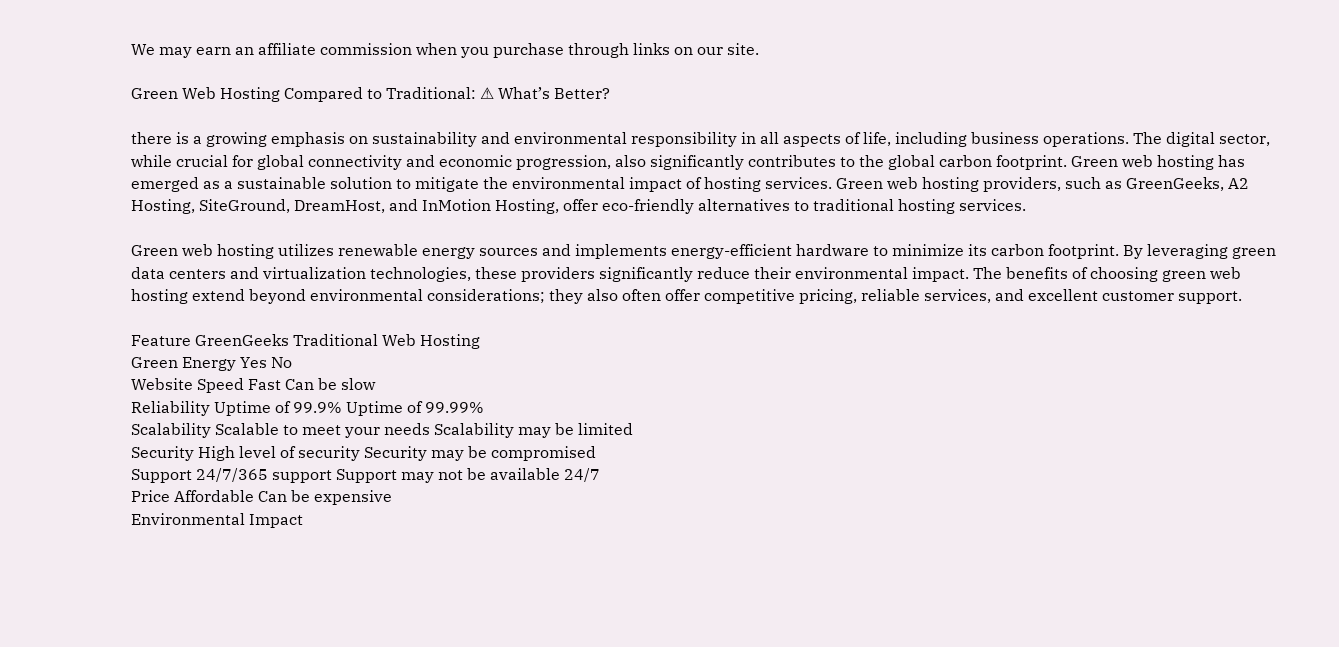We may earn an affiliate commission when you purchase through links on our site.

Green Web Hosting Compared to Traditional: ⚠ What’s Better?

there is a growing emphasis on sustainability and environmental responsibility in all aspects of life, including business operations. The digital sector, while crucial for global connectivity and economic progression, also significantly contributes to the global carbon footprint. Green web hosting has emerged as a sustainable solution to mitigate the environmental impact of hosting services. Green web hosting providers, such as GreenGeeks, A2 Hosting, SiteGround, DreamHost, and InMotion Hosting, offer eco-friendly alternatives to traditional hosting services.

Green web hosting utilizes renewable energy sources and implements energy-efficient hardware to minimize its carbon footprint. By leveraging green data centers and virtualization technologies, these providers significantly reduce their environmental impact. The benefits of choosing green web hosting extend beyond environmental considerations; they also often offer competitive pricing, reliable services, and excellent customer support.

Feature GreenGeeks Traditional Web Hosting
Green Energy Yes No
Website Speed Fast Can be slow
Reliability Uptime of 99.9% Uptime of 99.99%
Scalability Scalable to meet your needs Scalability may be limited
Security High level of security Security may be compromised
Support 24/7/365 support Support may not be available 24/7
Price Affordable Can be expensive
Environmental Impact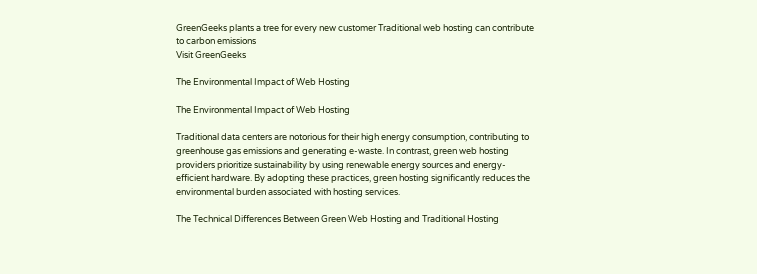GreenGeeks plants a tree for every new customer Traditional web hosting can contribute to carbon emissions
Visit GreenGeeks

The Environmental Impact of Web Hosting

The Environmental Impact of Web Hosting

Traditional data centers are notorious for their high energy consumption, contributing to greenhouse gas emissions and generating e-waste. In contrast, green web hosting providers prioritize sustainability by using renewable energy sources and energy-efficient hardware. By adopting these practices, green hosting significantly reduces the environmental burden associated with hosting services.

The Technical Differences Between Green Web Hosting and Traditional Hosting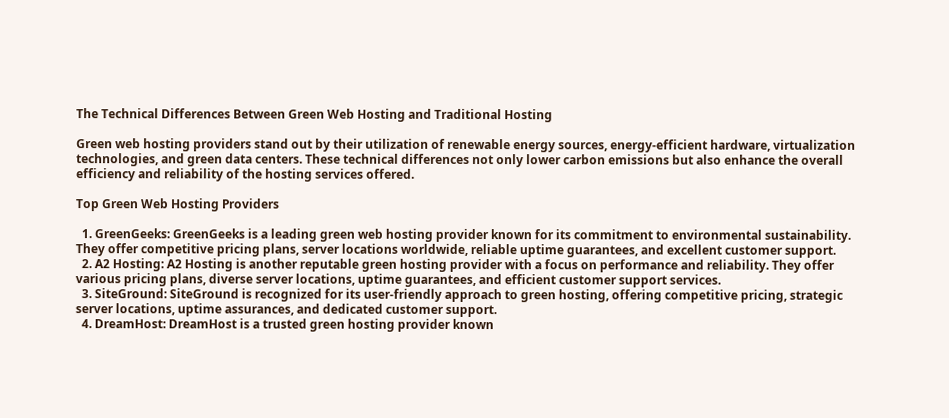The Technical Differences Between Green Web Hosting and Traditional Hosting

Green web hosting providers stand out by their utilization of renewable energy sources, energy-efficient hardware, virtualization technologies, and green data centers. These technical differences not only lower carbon emissions but also enhance the overall efficiency and reliability of the hosting services offered.

Top Green Web Hosting Providers

  1. GreenGeeks: GreenGeeks is a leading green web hosting provider known for its commitment to environmental sustainability. They offer competitive pricing plans, server locations worldwide, reliable uptime guarantees, and excellent customer support.
  2. A2 Hosting: A2 Hosting is another reputable green hosting provider with a focus on performance and reliability. They offer various pricing plans, diverse server locations, uptime guarantees, and efficient customer support services.
  3. SiteGround: SiteGround is recognized for its user-friendly approach to green hosting, offering competitive pricing, strategic server locations, uptime assurances, and dedicated customer support.
  4. DreamHost: DreamHost is a trusted green hosting provider known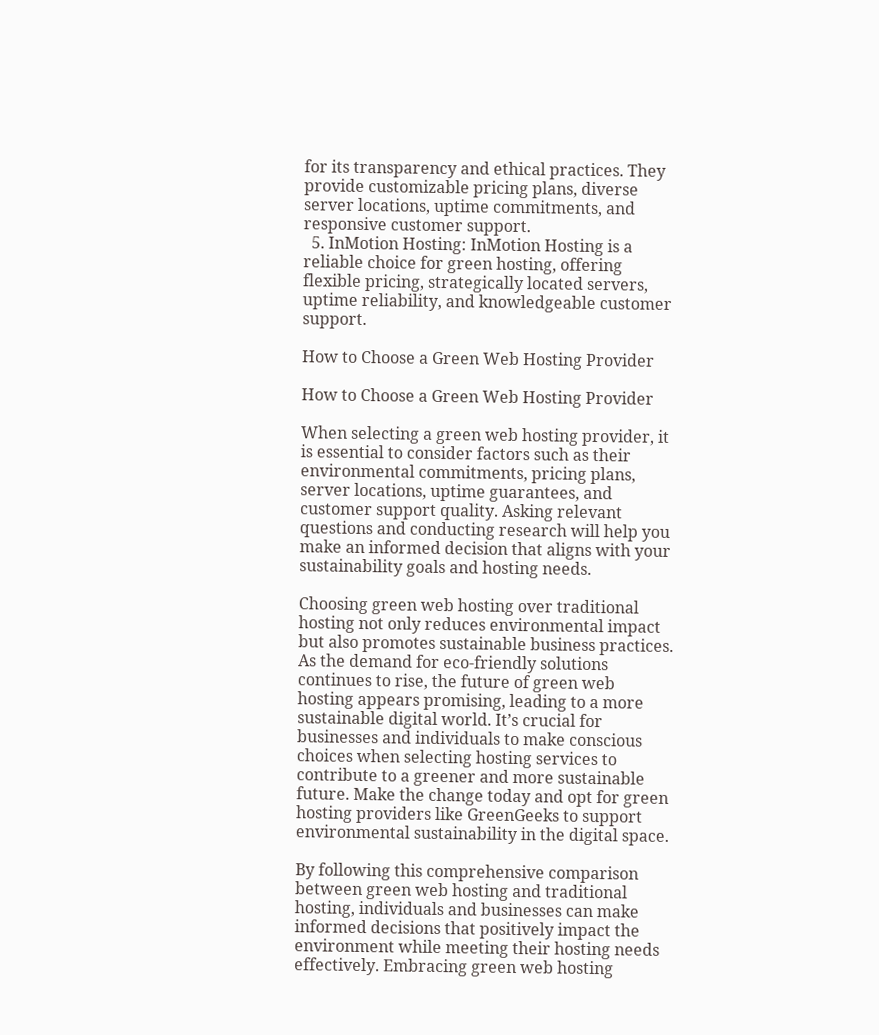for its transparency and ethical practices. They provide customizable pricing plans, diverse server locations, uptime commitments, and responsive customer support.
  5. InMotion Hosting: InMotion Hosting is a reliable choice for green hosting, offering flexible pricing, strategically located servers, uptime reliability, and knowledgeable customer support.

How to Choose a Green Web Hosting Provider

How to Choose a Green Web Hosting Provider

When selecting a green web hosting provider, it is essential to consider factors such as their environmental commitments, pricing plans, server locations, uptime guarantees, and customer support quality. Asking relevant questions and conducting research will help you make an informed decision that aligns with your sustainability goals and hosting needs.

Choosing green web hosting over traditional hosting not only reduces environmental impact but also promotes sustainable business practices. As the demand for eco-friendly solutions continues to rise, the future of green web hosting appears promising, leading to a more sustainable digital world. It’s crucial for businesses and individuals to make conscious choices when selecting hosting services to contribute to a greener and more sustainable future. Make the change today and opt for green hosting providers like GreenGeeks to support environmental sustainability in the digital space.

By following this comprehensive comparison between green web hosting and traditional hosting, individuals and businesses can make informed decisions that positively impact the environment while meeting their hosting needs effectively. Embracing green web hosting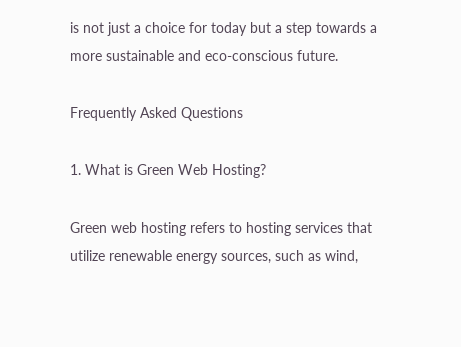is not just a choice for today but a step towards a more sustainable and eco-conscious future.

Frequently Asked Questions

1. What is Green Web Hosting?

Green web hosting refers to hosting services that utilize renewable energy sources, such as wind,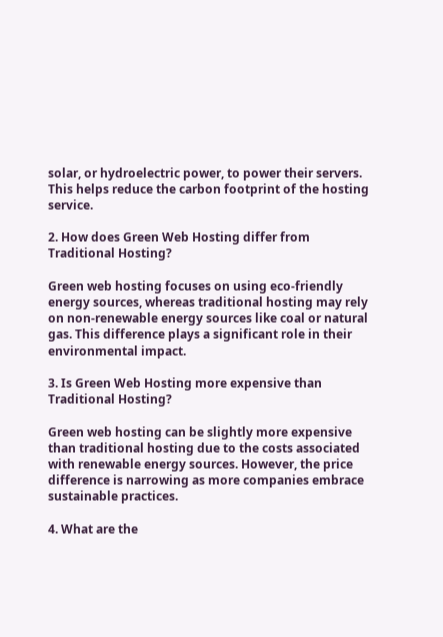solar, or hydroelectric power, to power their servers. This helps reduce the carbon footprint of the hosting service.

2. How does Green Web Hosting differ from Traditional Hosting?

Green web hosting focuses on using eco-friendly energy sources, whereas traditional hosting may rely on non-renewable energy sources like coal or natural gas. This difference plays a significant role in their environmental impact.

3. Is Green Web Hosting more expensive than Traditional Hosting?

Green web hosting can be slightly more expensive than traditional hosting due to the costs associated with renewable energy sources. However, the price difference is narrowing as more companies embrace sustainable practices.

4. What are the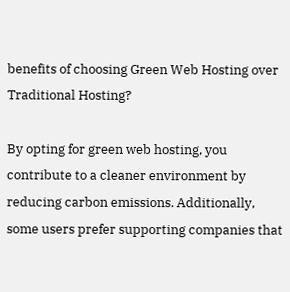benefits of choosing Green Web Hosting over Traditional Hosting?

By opting for green web hosting, you contribute to a cleaner environment by reducing carbon emissions. Additionally, some users prefer supporting companies that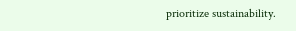prioritize sustainability.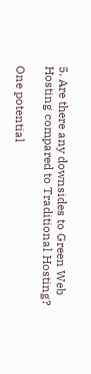5. Are there any downsides to Green Web Hosting compared to Traditional Hosting?

One potential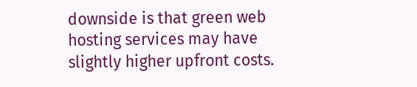downside is that green web hosting services may have slightly higher upfront costs.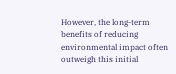However, the long-term benefits of reducing environmental impact often outweigh this initial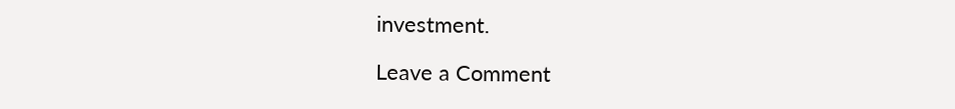investment.

Leave a Comment